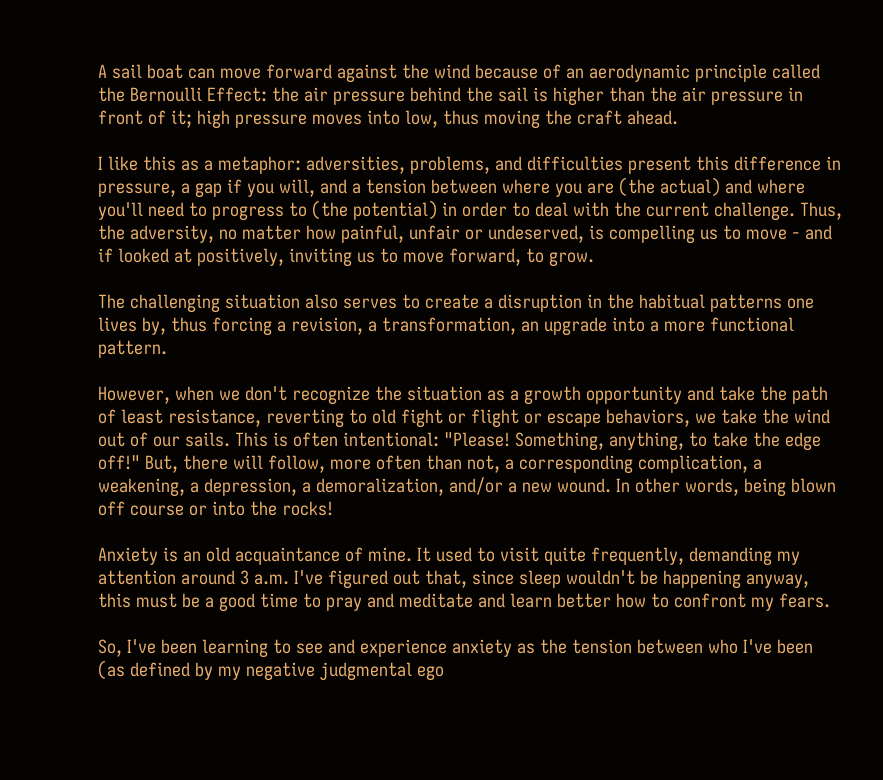A sail boat can move forward against the wind because of an aerodynamic principle called the Bernoulli Effect: the air pressure behind the sail is higher than the air pressure in front of it; high pressure moves into low, thus moving the craft ahead.

I like this as a metaphor: adversities, problems, and difficulties present this difference in pressure, a gap if you will, and a tension between where you are (the actual) and where you'll need to progress to (the potential) in order to deal with the current challenge. Thus, the adversity, no matter how painful, unfair or undeserved, is compelling us to move - and if looked at positively, inviting us to move forward, to grow.

The challenging situation also serves to create a disruption in the habitual patterns one lives by, thus forcing a revision, a transformation, an upgrade into a more functional pattern.

However, when we don't recognize the situation as a growth opportunity and take the path of least resistance, reverting to old fight or flight or escape behaviors, we take the wind out of our sails. This is often intentional: "Please! Something, anything, to take the edge off!" But, there will follow, more often than not, a corresponding complication, a weakening, a depression, a demoralization, and/or a new wound. In other words, being blown off course or into the rocks!

Anxiety is an old acquaintance of mine. It used to visit quite frequently, demanding my attention around 3 a.m. I've figured out that, since sleep wouldn't be happening anyway, this must be a good time to pray and meditate and learn better how to confront my fears.

So, I've been learning to see and experience anxiety as the tension between who I've been (as defined by my negative judgmental ego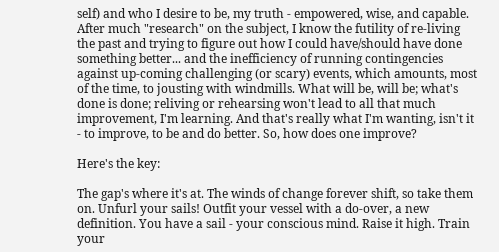self) and who I desire to be, my truth - empowered, wise, and capable. After much "research" on the subject, I know the futility of re-living the past and trying to figure out how I could have/should have done something better... and the inefficiency of running contingencies against up-coming challenging (or scary) events, which amounts, most of the time, to jousting with windmills. What will be, will be; what's done is done; reliving or rehearsing won't lead to all that much improvement, I'm learning. And that's really what I'm wanting, isn't it - to improve, to be and do better. So, how does one improve?

Here's the key:

The gap's where it's at. The winds of change forever shift, so take them on. Unfurl your sails! Outfit your vessel with a do-over, a new definition. You have a sail - your conscious mind. Raise it high. Train your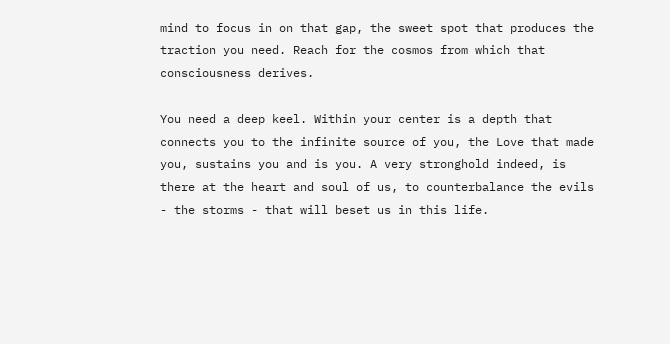mind to focus in on that gap, the sweet spot that produces the traction you need. Reach for the cosmos from which that consciousness derives.

You need a deep keel. Within your center is a depth that connects you to the infinite source of you, the Love that made you, sustains you and is you. A very stronghold indeed, is there at the heart and soul of us, to counterbalance the evils - the storms - that will beset us in this life.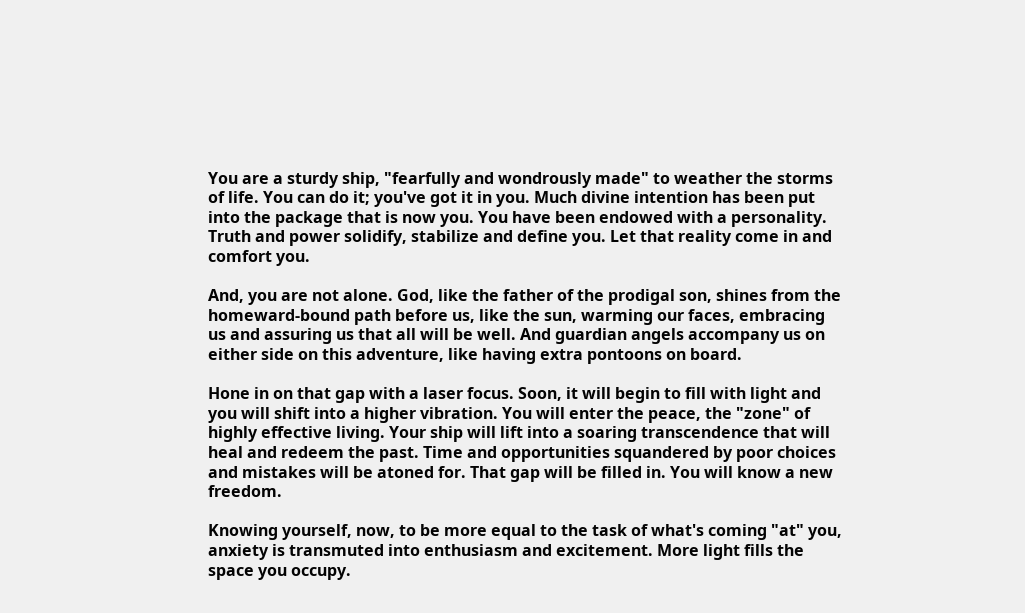You are a sturdy ship, "fearfully and wondrously made" to weather the storms of life. You can do it; you've got it in you. Much divine intention has been put into the package that is now you. You have been endowed with a personality. Truth and power solidify, stabilize and define you. Let that reality come in and comfort you.

And, you are not alone. God, like the father of the prodigal son, shines from the homeward-bound path before us, like the sun, warming our faces, embracing us and assuring us that all will be well. And guardian angels accompany us on either side on this adventure, like having extra pontoons on board.

Hone in on that gap with a laser focus. Soon, it will begin to fill with light and you will shift into a higher vibration. You will enter the peace, the "zone" of highly effective living. Your ship will lift into a soaring transcendence that will heal and redeem the past. Time and opportunities squandered by poor choices and mistakes will be atoned for. That gap will be filled in. You will know a new freedom.

Knowing yourself, now, to be more equal to the task of what's coming "at" you, anxiety is transmuted into enthusiasm and excitement. More light fills the space you occupy.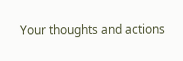Your thoughts and actions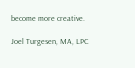become more creative.

Joel Turgesen, MA, LPC